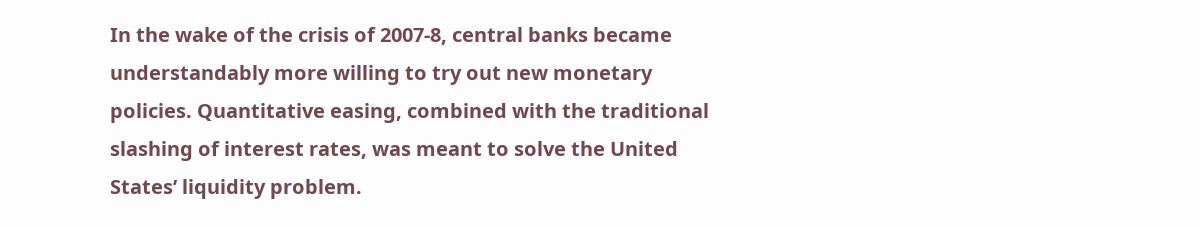In the wake of the crisis of 2007-8, central banks became understandably more willing to try out new monetary policies. Quantitative easing, combined with the traditional slashing of interest rates, was meant to solve the United States’ liquidity problem.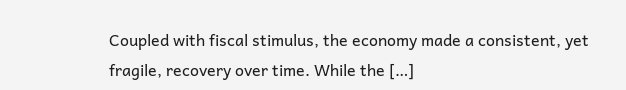Coupled with fiscal stimulus, the economy made a consistent, yet fragile, recovery over time. While the […]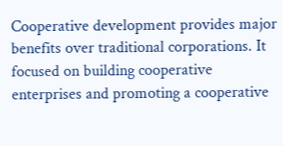Cooperative development provides major benefits over traditional corporations. It focused on building cooperative enterprises and promoting a cooperative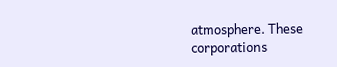atmosphere. These corporations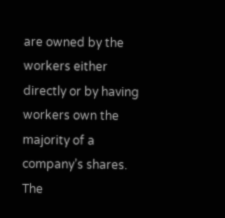are owned by the workers either directly or by having workers own the majority of a company’s shares. The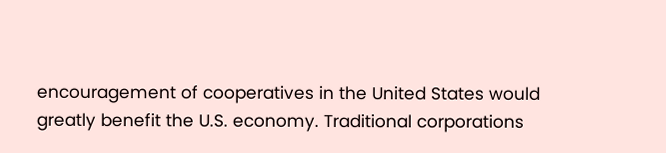encouragement of cooperatives in the United States would greatly benefit the U.S. economy. Traditional corporations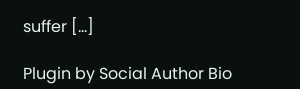suffer […]

Plugin by Social Author Bio